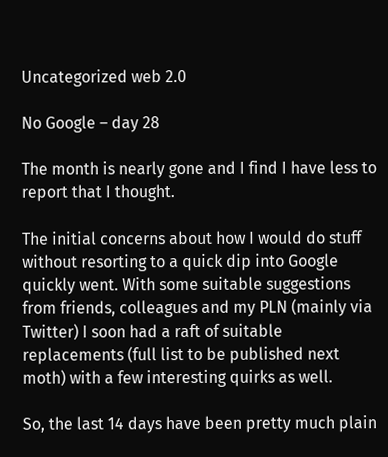Uncategorized web 2.0

No Google – day 28

The month is nearly gone and I find I have less to report that I thought.

The initial concerns about how I would do stuff without resorting to a quick dip into Google quickly went. With some suitable suggestions from friends, colleagues and my PLN (mainly via Twitter) I soon had a raft of suitable replacements (full list to be published next moth) with a few interesting quirks as well.

So, the last 14 days have been pretty much plain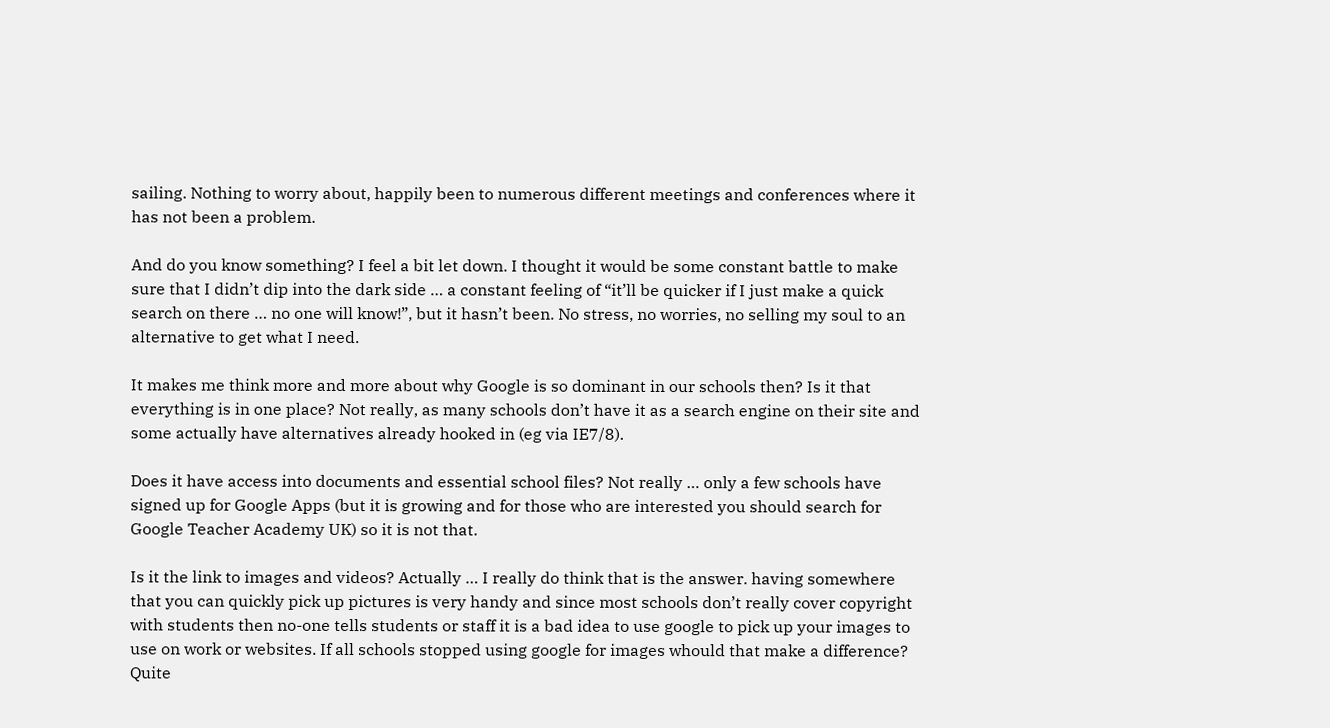sailing. Nothing to worry about, happily been to numerous different meetings and conferences where it has not been a problem.

And do you know something? I feel a bit let down. I thought it would be some constant battle to make sure that I didn’t dip into the dark side … a constant feeling of “it’ll be quicker if I just make a quick search on there … no one will know!”, but it hasn’t been. No stress, no worries, no selling my soul to an alternative to get what I need.

It makes me think more and more about why Google is so dominant in our schools then? Is it that everything is in one place? Not really, as many schools don’t have it as a search engine on their site and some actually have alternatives already hooked in (eg via IE7/8).

Does it have access into documents and essential school files? Not really … only a few schools have signed up for Google Apps (but it is growing and for those who are interested you should search for Google Teacher Academy UK) so it is not that.

Is it the link to images and videos? Actually … I really do think that is the answer. having somewhere that you can quickly pick up pictures is very handy and since most schools don’t really cover copyright with students then no-one tells students or staff it is a bad idea to use google to pick up your images to use on work or websites. If all schools stopped using google for images whould that make a difference? Quite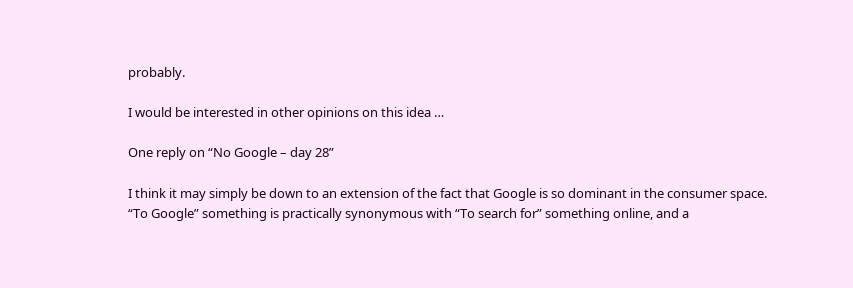probably.

I would be interested in other opinions on this idea …

One reply on “No Google – day 28”

I think it may simply be down to an extension of the fact that Google is so dominant in the consumer space. “To Google” something is practically synonymous with “To search for” something online, and a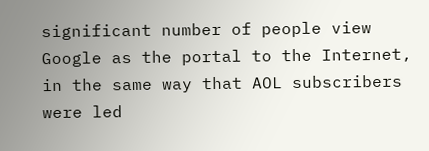significant number of people view Google as the portal to the Internet, in the same way that AOL subscribers were led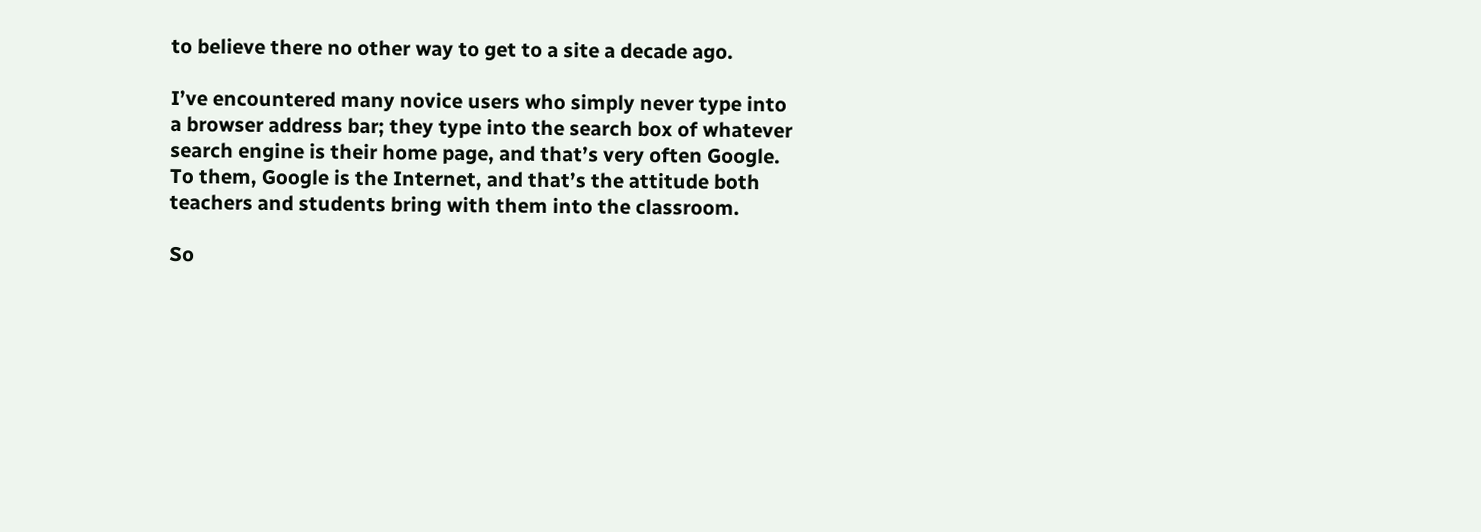to believe there no other way to get to a site a decade ago.

I’ve encountered many novice users who simply never type into a browser address bar; they type into the search box of whatever search engine is their home page, and that’s very often Google. To them, Google is the Internet, and that’s the attitude both teachers and students bring with them into the classroom.

So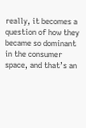really, it becomes a question of how they became so dominant in the consumer space, and that’s an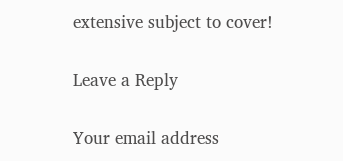extensive subject to cover!

Leave a Reply

Your email address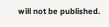will not be published.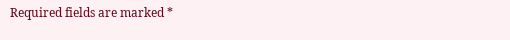Required fields are marked *